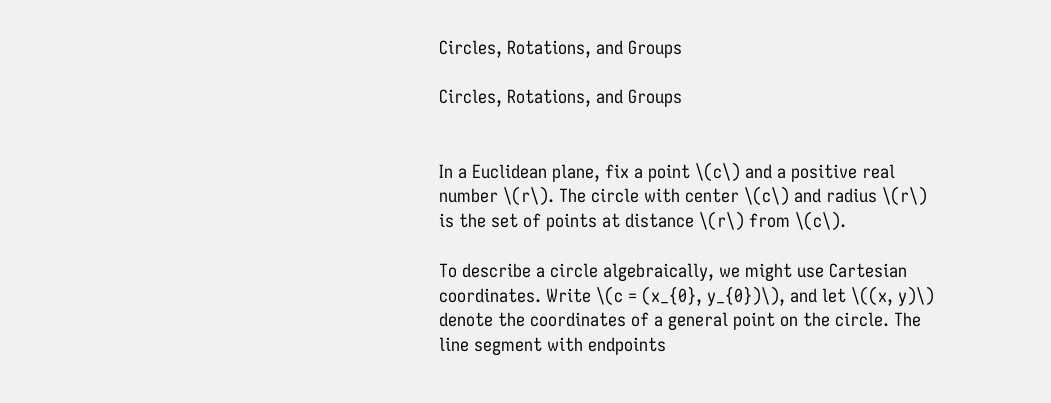Circles, Rotations, and Groups

Circles, Rotations, and Groups


In a Euclidean plane, fix a point \(c\) and a positive real number \(r\). The circle with center \(c\) and radius \(r\) is the set of points at distance \(r\) from \(c\).

To describe a circle algebraically, we might use Cartesian coordinates. Write \(c = (x_{0}, y_{0})\), and let \((x, y)\) denote the coordinates of a general point on the circle. The line segment with endpoints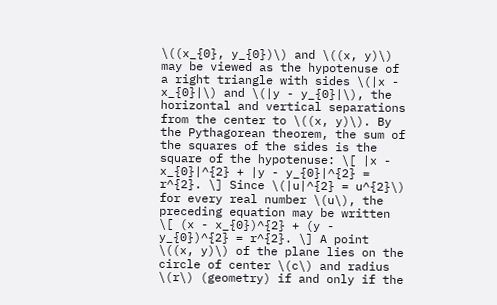\((x_{0}, y_{0})\) and \((x, y)\) may be viewed as the hypotenuse of a right triangle with sides \(|x - x_{0}|\) and \(|y - y_{0}|\), the horizontal and vertical separations from the center to \((x, y)\). By the Pythagorean theorem, the sum of the squares of the sides is the square of the hypotenuse: \[ |x - x_{0}|^{2} + |y - y_{0}|^{2} = r^{2}. \] Since \(|u|^{2} = u^{2}\) for every real number \(u\), the preceding equation may be written \[ (x - x_{0})^{2} + (y - y_{0})^{2} = r^{2}. \] A point \((x, y)\) of the plane lies on the circle of center \(c\) and radius \(r\) (geometry) if and only if the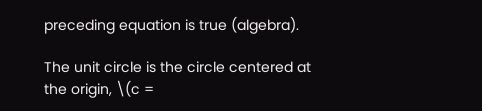preceding equation is true (algebra).

The unit circle is the circle centered at the origin, \(c =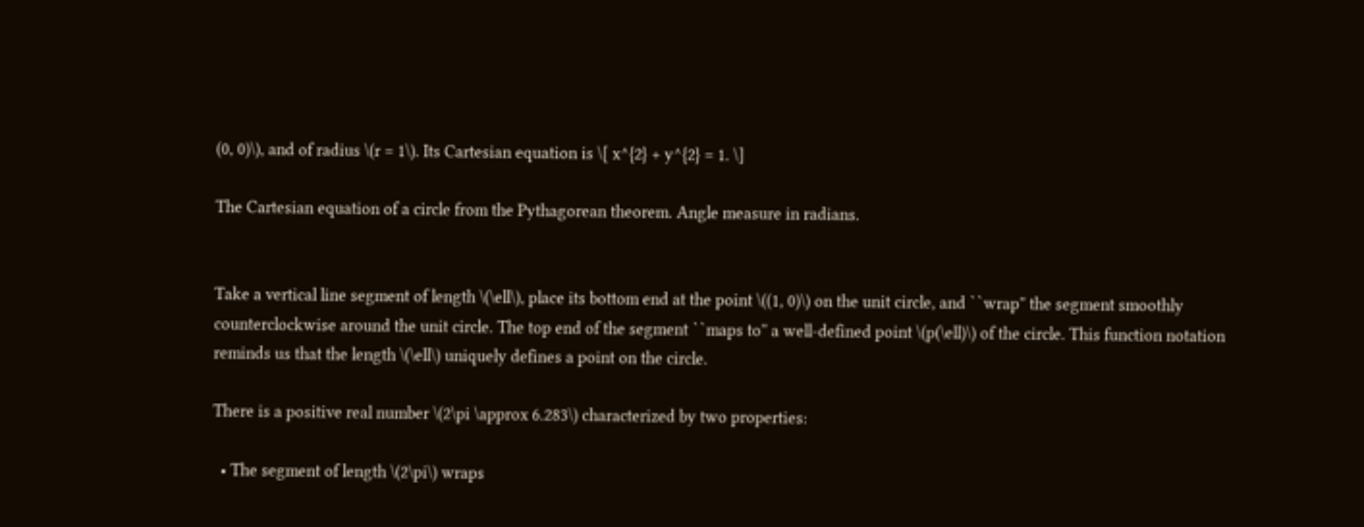(0, 0)\), and of radius \(r = 1\). Its Cartesian equation is \[ x^{2} + y^{2} = 1. \]

The Cartesian equation of a circle from the Pythagorean theorem. Angle measure in radians.


Take a vertical line segment of length \(\ell\), place its bottom end at the point \((1, 0)\) on the unit circle, and ``wrap'' the segment smoothly counterclockwise around the unit circle. The top end of the segment ``maps to'' a well-defined point \(p(\ell)\) of the circle. This function notation reminds us that the length \(\ell\) uniquely defines a point on the circle.

There is a positive real number \(2\pi \approx 6.283\) characterized by two properties:

  • The segment of length \(2\pi\) wraps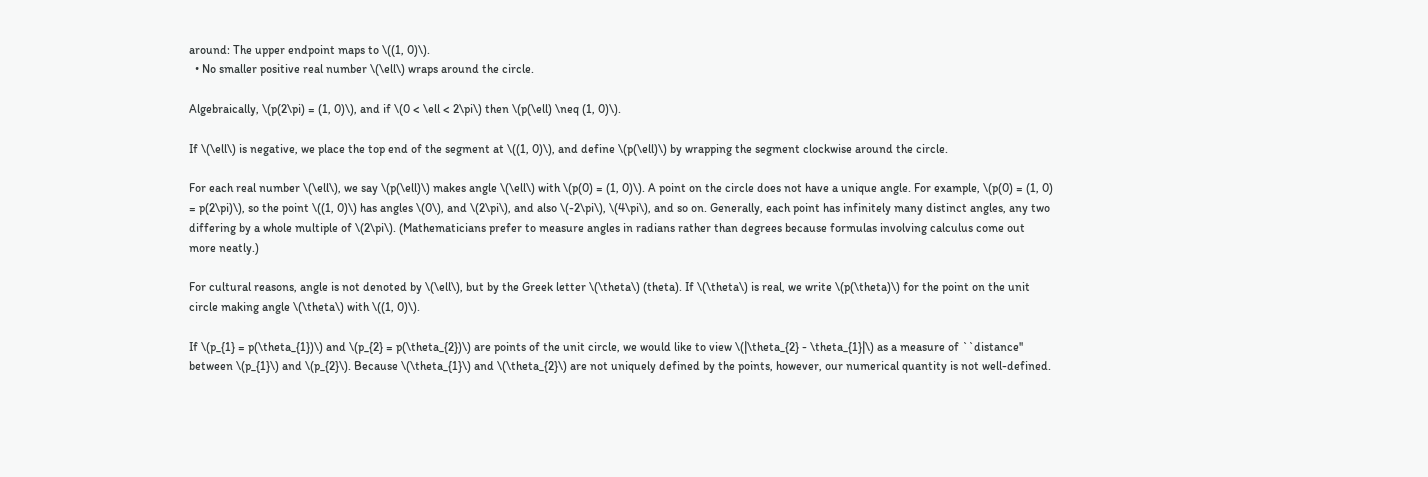around: The upper endpoint maps to \((1, 0)\).
  • No smaller positive real number \(\ell\) wraps around the circle.

Algebraically, \(p(2\pi) = (1, 0)\), and if \(0 < \ell < 2\pi\) then \(p(\ell) \neq (1, 0)\).

If \(\ell\) is negative, we place the top end of the segment at \((1, 0)\), and define \(p(\ell)\) by wrapping the segment clockwise around the circle.

For each real number \(\ell\), we say \(p(\ell)\) makes angle \(\ell\) with \(p(0) = (1, 0)\). A point on the circle does not have a unique angle. For example, \(p(0) = (1, 0) = p(2\pi)\), so the point \((1, 0)\) has angles \(0\), and \(2\pi\), and also \(-2\pi\), \(4\pi\), and so on. Generally, each point has infinitely many distinct angles, any two differing by a whole multiple of \(2\pi\). (Mathematicians prefer to measure angles in radians rather than degrees because formulas involving calculus come out more neatly.)

For cultural reasons, angle is not denoted by \(\ell\), but by the Greek letter \(\theta\) (theta). If \(\theta\) is real, we write \(p(\theta)\) for the point on the unit circle making angle \(\theta\) with \((1, 0)\).

If \(p_{1} = p(\theta_{1})\) and \(p_{2} = p(\theta_{2})\) are points of the unit circle, we would like to view \(|\theta_{2} - \theta_{1}|\) as a measure of ``distance'' between \(p_{1}\) and \(p_{2}\). Because \(\theta_{1}\) and \(\theta_{2}\) are not uniquely defined by the points, however, our numerical quantity is not well-defined.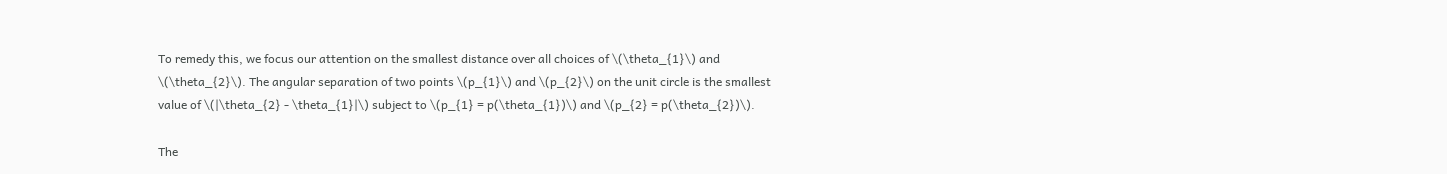To remedy this, we focus our attention on the smallest distance over all choices of \(\theta_{1}\) and \(\theta_{2}\). The angular separation of two points \(p_{1}\) and \(p_{2}\) on the unit circle is the smallest value of \(|\theta_{2} - \theta_{1}|\) subject to \(p_{1} = p(\theta_{1})\) and \(p_{2} = p(\theta_{2})\).

The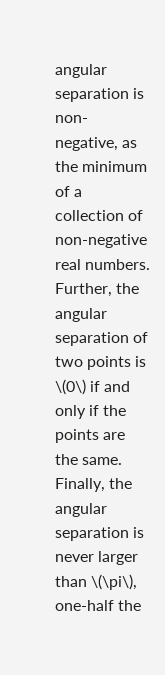angular separation is non-negative, as the minimum of a collection of non-negative real numbers. Further, the angular separation of two points is \(0\) if and only if the points are the same. Finally, the angular separation is never larger than \(\pi\), one-half the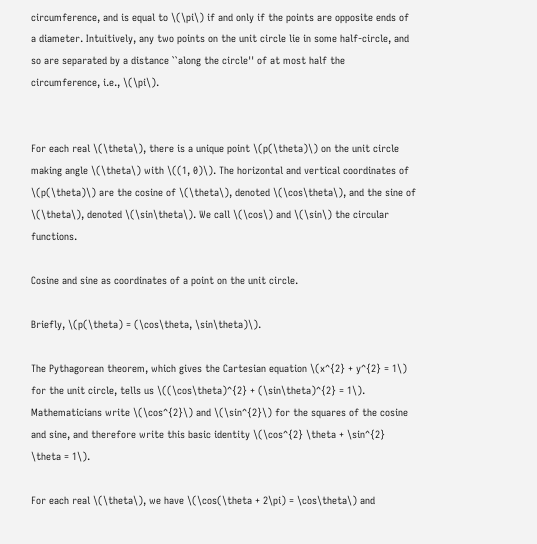circumference, and is equal to \(\pi\) if and only if the points are opposite ends of a diameter. Intuitively, any two points on the unit circle lie in some half-circle, and so are separated by a distance ``along the circle'' of at most half the circumference, i.e., \(\pi\).


For each real \(\theta\), there is a unique point \(p(\theta)\) on the unit circle making angle \(\theta\) with \((1, 0)\). The horizontal and vertical coordinates of \(p(\theta)\) are the cosine of \(\theta\), denoted \(\cos\theta\), and the sine of \(\theta\), denoted \(\sin\theta\). We call \(\cos\) and \(\sin\) the circular functions.

Cosine and sine as coordinates of a point on the unit circle.

Briefly, \(p(\theta) = (\cos\theta, \sin\theta)\).

The Pythagorean theorem, which gives the Cartesian equation \(x^{2} + y^{2} = 1\) for the unit circle, tells us \((\cos\theta)^{2} + (\sin\theta)^{2} = 1\). Mathematicians write \(\cos^{2}\) and \(\sin^{2}\) for the squares of the cosine and sine, and therefore write this basic identity \(\cos^{2} \theta + \sin^{2} \theta = 1\).

For each real \(\theta\), we have \(\cos(\theta + 2\pi) = \cos\theta\) and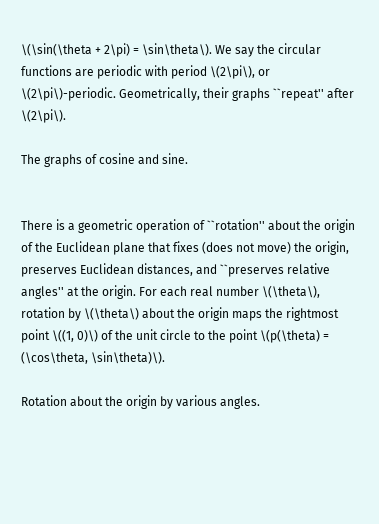\(\sin(\theta + 2\pi) = \sin\theta\). We say the circular functions are periodic with period \(2\pi\), or \(2\pi\)-periodic. Geometrically, their graphs ``repeat'' after \(2\pi\).

The graphs of cosine and sine.


There is a geometric operation of ``rotation'' about the origin of the Euclidean plane that fixes (does not move) the origin, preserves Euclidean distances, and ``preserves relative angles'' at the origin. For each real number \(\theta\), rotation by \(\theta\) about the origin maps the rightmost point \((1, 0)\) of the unit circle to the point \(p(\theta) = (\cos\theta, \sin\theta)\).

Rotation about the origin by various angles.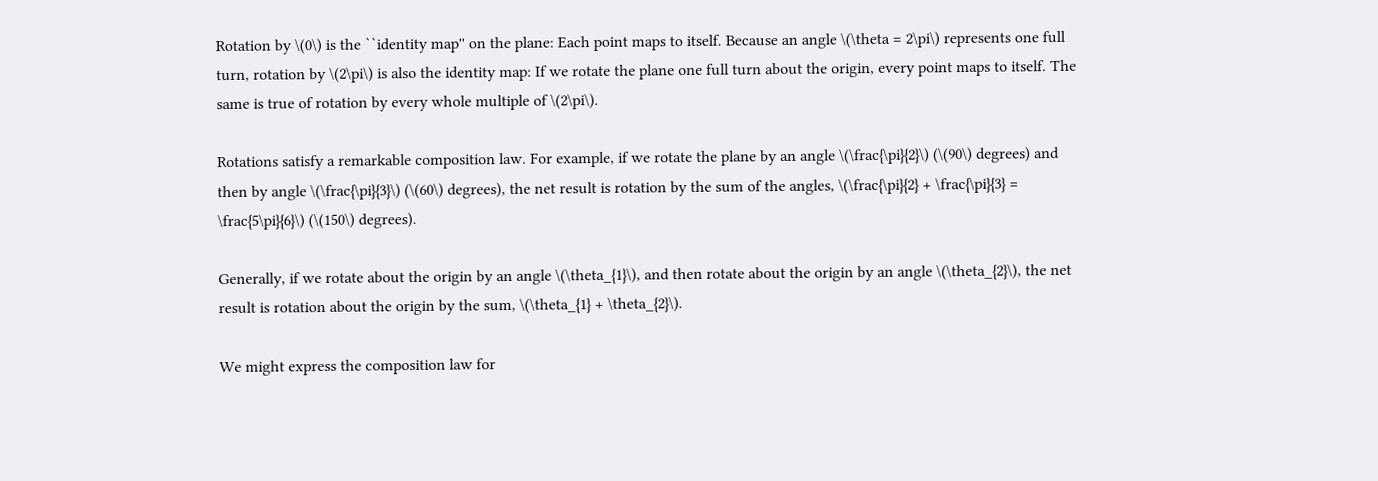Rotation by \(0\) is the ``identity map'' on the plane: Each point maps to itself. Because an angle \(\theta = 2\pi\) represents one full turn, rotation by \(2\pi\) is also the identity map: If we rotate the plane one full turn about the origin, every point maps to itself. The same is true of rotation by every whole multiple of \(2\pi\).

Rotations satisfy a remarkable composition law. For example, if we rotate the plane by an angle \(\frac{\pi}{2}\) (\(90\) degrees) and then by angle \(\frac{\pi}{3}\) (\(60\) degrees), the net result is rotation by the sum of the angles, \(\frac{\pi}{2} + \frac{\pi}{3} = \frac{5\pi}{6}\) (\(150\) degrees).

Generally, if we rotate about the origin by an angle \(\theta_{1}\), and then rotate about the origin by an angle \(\theta_{2}\), the net result is rotation about the origin by the sum, \(\theta_{1} + \theta_{2}\).

We might express the composition law for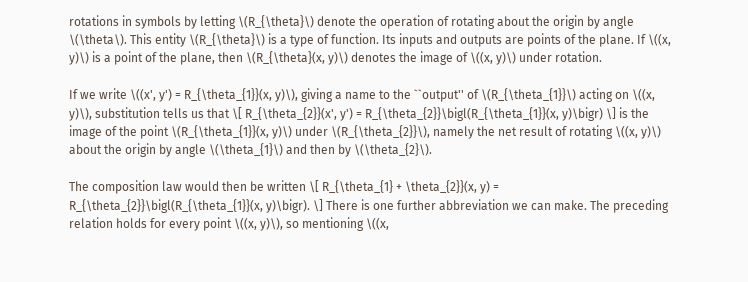rotations in symbols by letting \(R_{\theta}\) denote the operation of rotating about the origin by angle \(\theta\). This entity \(R_{\theta}\) is a type of function. Its inputs and outputs are points of the plane. If \((x, y)\) is a point of the plane, then \(R_{\theta}(x, y)\) denotes the image of \((x, y)\) under rotation.

If we write \((x', y') = R_{\theta_{1}}(x, y)\), giving a name to the ``output'' of \(R_{\theta_{1}}\) acting on \((x, y)\), substitution tells us that \[ R_{\theta_{2}}(x', y') = R_{\theta_{2}}\bigl(R_{\theta_{1}}(x, y)\bigr) \] is the image of the point \(R_{\theta_{1}}(x, y)\) under \(R_{\theta_{2}}\), namely the net result of rotating \((x, y)\) about the origin by angle \(\theta_{1}\) and then by \(\theta_{2}\).

The composition law would then be written \[ R_{\theta_{1} + \theta_{2}}(x, y) = R_{\theta_{2}}\bigl(R_{\theta_{1}}(x, y)\bigr). \] There is one further abbreviation we can make. The preceding relation holds for every point \((x, y)\), so mentioning \((x,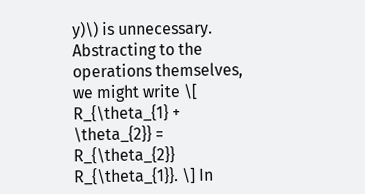y)\) is unnecessary. Abstracting to the operations themselves, we might write \[ R_{\theta_{1} + \theta_{2}} = R_{\theta_{2}} R_{\theta_{1}}. \] In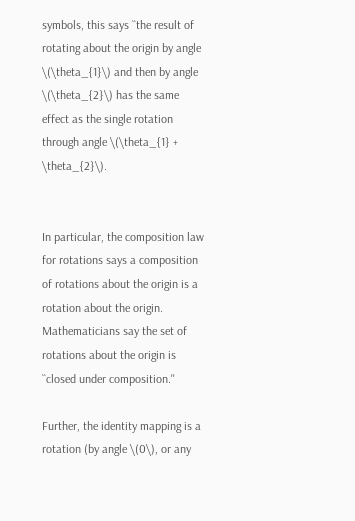symbols, this says ``the result of rotating about the origin by angle \(\theta_{1}\) and then by angle \(\theta_{2}\) has the same effect as the single rotation through angle \(\theta_{1} + \theta_{2}\).


In particular, the composition law for rotations says a composition of rotations about the origin is a rotation about the origin. Mathematicians say the set of rotations about the origin is ``closed under composition.''

Further, the identity mapping is a rotation (by angle \(0\), or any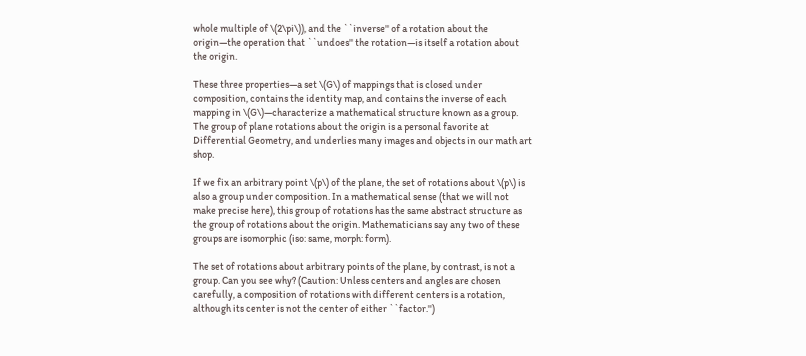whole multiple of \(2\pi\)), and the ``inverse'' of a rotation about the origin—the operation that ``undoes'' the rotation—is itself a rotation about the origin.

These three properties—a set \(G\) of mappings that is closed under composition, contains the identity map, and contains the inverse of each mapping in \(G\)—characterize a mathematical structure known as a group. The group of plane rotations about the origin is a personal favorite at Differential Geometry, and underlies many images and objects in our math art shop.

If we fix an arbitrary point \(p\) of the plane, the set of rotations about \(p\) is also a group under composition. In a mathematical sense (that we will not make precise here), this group of rotations has the same abstract structure as the group of rotations about the origin. Mathematicians say any two of these groups are isomorphic (iso: same, morph: form).

The set of rotations about arbitrary points of the plane, by contrast, is not a group. Can you see why? (Caution: Unless centers and angles are chosen carefully, a composition of rotations with different centers is a rotation, although its center is not the center of either ``factor.'')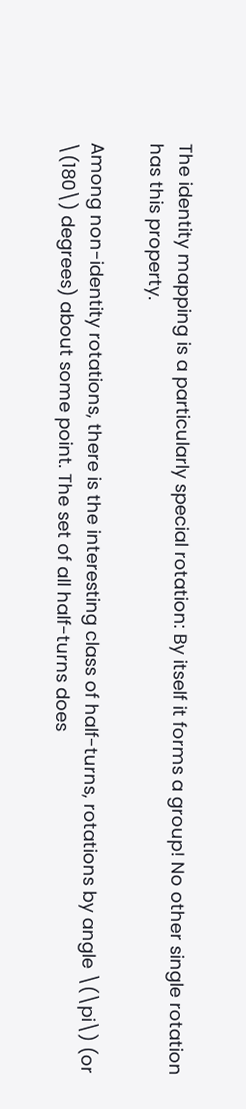The identity mapping is a particularly special rotation: By itself it forms a group! No other single rotation has this property.

Among non-identity rotations, there is the interesting class of half-turns, rotations by angle \(\pi\) (or \(180\) degrees) about some point. The set of all half-turns does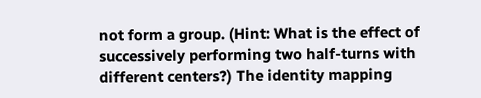not form a group. (Hint: What is the effect of successively performing two half-turns with different centers?) The identity mapping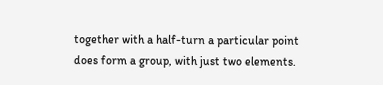together with a half-turn a particular point does form a group, with just two elements.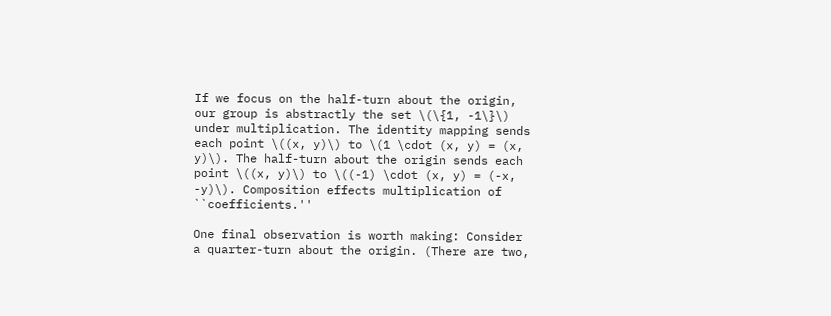If we focus on the half-turn about the origin, our group is abstractly the set \(\{1, -1\}\) under multiplication. The identity mapping sends each point \((x, y)\) to \(1 \cdot (x, y) = (x, y)\). The half-turn about the origin sends each point \((x, y)\) to \((-1) \cdot (x, y) = (-x, -y)\). Composition effects multiplication of ``coefficients.''

One final observation is worth making: Consider a quarter-turn about the origin. (There are two,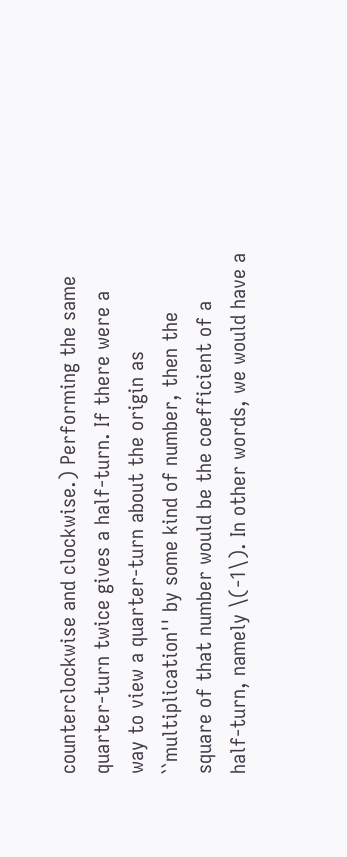counterclockwise and clockwise.) Performing the same quarter-turn twice gives a half-turn. If there were a way to view a quarter-turn about the origin as ``multiplication'' by some kind of number, then the square of that number would be the coefficient of a half-turn, namely \(-1\). In other words, we would have a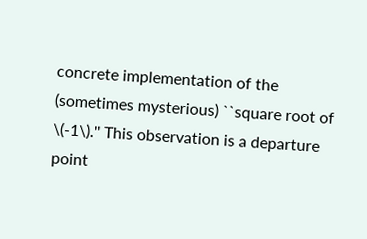concrete implementation of the (sometimes mysterious) ``square root of \(-1\).'' This observation is a departure point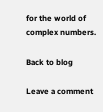for the world of complex numbers.

Back to blog

Leave a comment